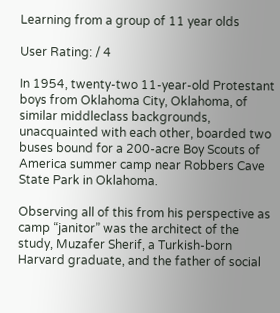Learning from a group of 11 year olds

User Rating: / 4

In 1954, twenty-two 11-year-old Protestant boys from Oklahoma City, Oklahoma, of similar middleclass backgrounds, unacquainted with each other, boarded two buses bound for a 200-acre Boy Scouts of America summer camp near Robbers Cave State Park in Oklahoma.

Observing all of this from his perspective as camp “janitor” was the architect of the study, Muzafer Sherif, a Turkish-born Harvard graduate, and the father of social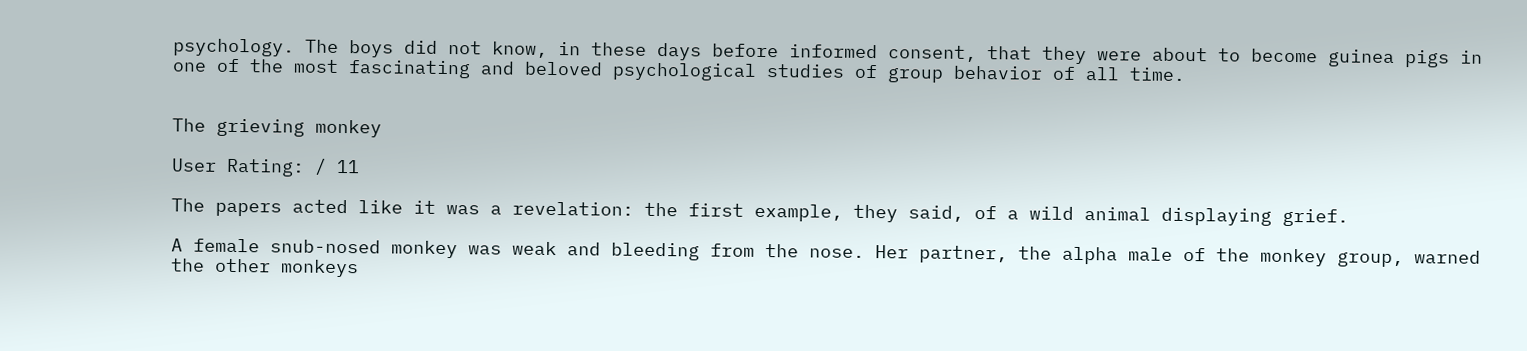psychology. The boys did not know, in these days before informed consent, that they were about to become guinea pigs in one of the most fascinating and beloved psychological studies of group behavior of all time.


The grieving monkey

User Rating: / 11

The papers acted like it was a revelation: the first example, they said, of a wild animal displaying grief.

A female snub-nosed monkey was weak and bleeding from the nose. Her partner, the alpha male of the monkey group, warned the other monkeys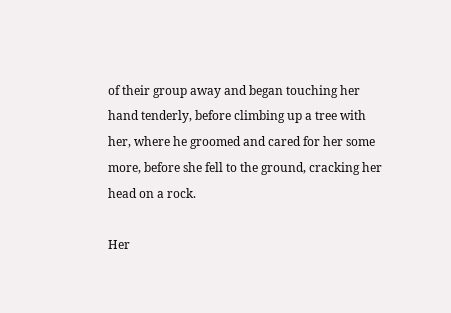of their group away and began touching her hand tenderly, before climbing up a tree with her, where he groomed and cared for her some more, before she fell to the ground, cracking her head on a rock.

Her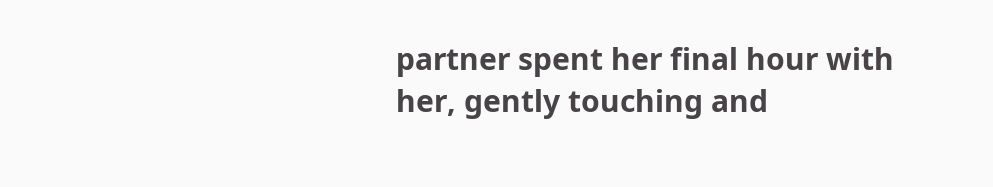partner spent her final hour with her, gently touching and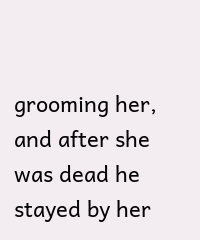grooming her, and after she was dead he stayed by her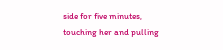side for five minutes, touching her and pulling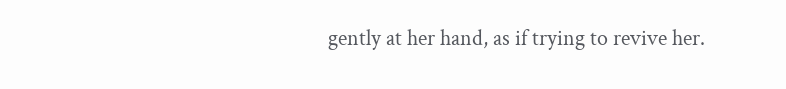gently at her hand, as if trying to revive her.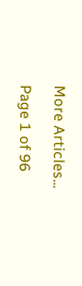More Articles...

Page 1 of 96